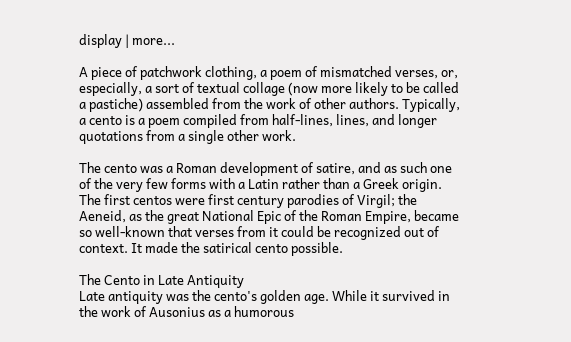display | more...

A piece of patchwork clothing, a poem of mismatched verses, or, especially, a sort of textual collage (now more likely to be called a pastiche) assembled from the work of other authors. Typically, a cento is a poem compiled from half-lines, lines, and longer quotations from a single other work.

The cento was a Roman development of satire, and as such one of the very few forms with a Latin rather than a Greek origin. The first centos were first century parodies of Virgil; the Aeneid, as the great National Epic of the Roman Empire, became so well-known that verses from it could be recognized out of context. It made the satirical cento possible.

The Cento in Late Antiquity
Late antiquity was the cento's golden age. While it survived in the work of Ausonius as a humorous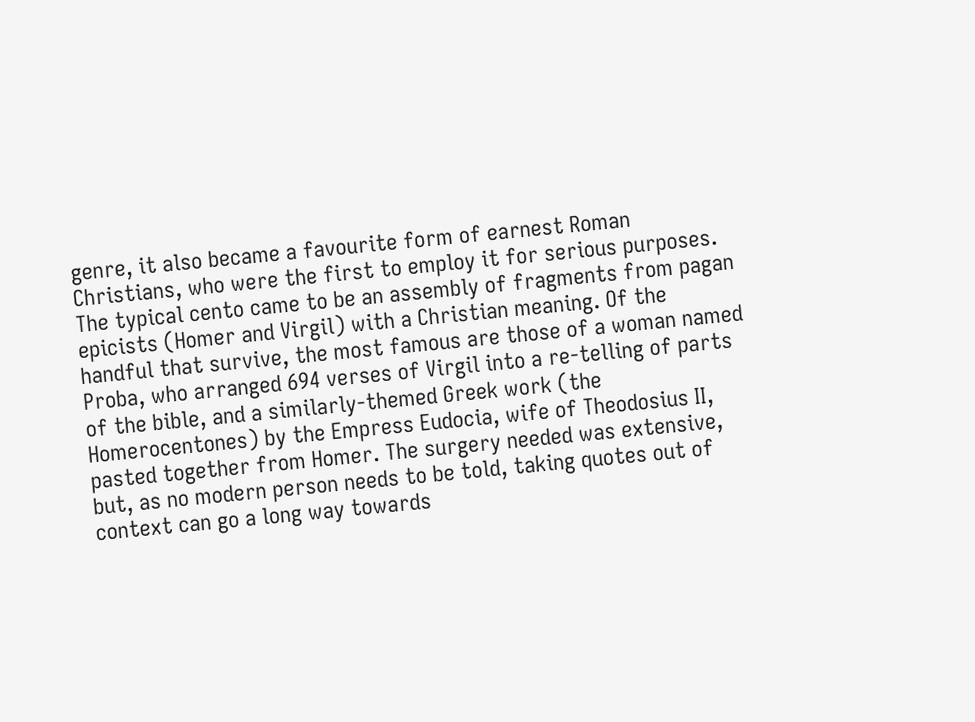genre, it also became a favourite form of earnest Roman Christians, who were the first to employ it for serious purposes. The typical cento came to be an assembly of fragments from pagan epicists (Homer and Virgil) with a Christian meaning. Of the handful that survive, the most famous are those of a woman named Proba, who arranged 694 verses of Virgil into a re-telling of parts of the bible, and a similarly-themed Greek work (the Homerocentones) by the Empress Eudocia, wife of Theodosius II, pasted together from Homer. The surgery needed was extensive, but, as no modern person needs to be told, taking quotes out of context can go a long way towards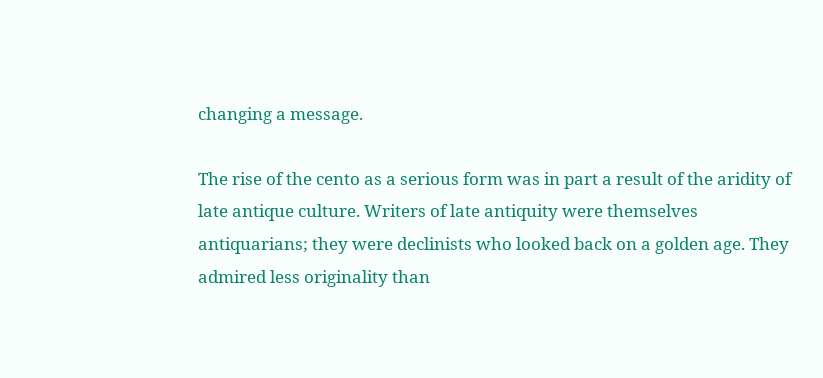changing a message.

The rise of the cento as a serious form was in part a result of the aridity of late antique culture. Writers of late antiquity were themselves antiquarians; they were declinists who looked back on a golden age. They admired less originality than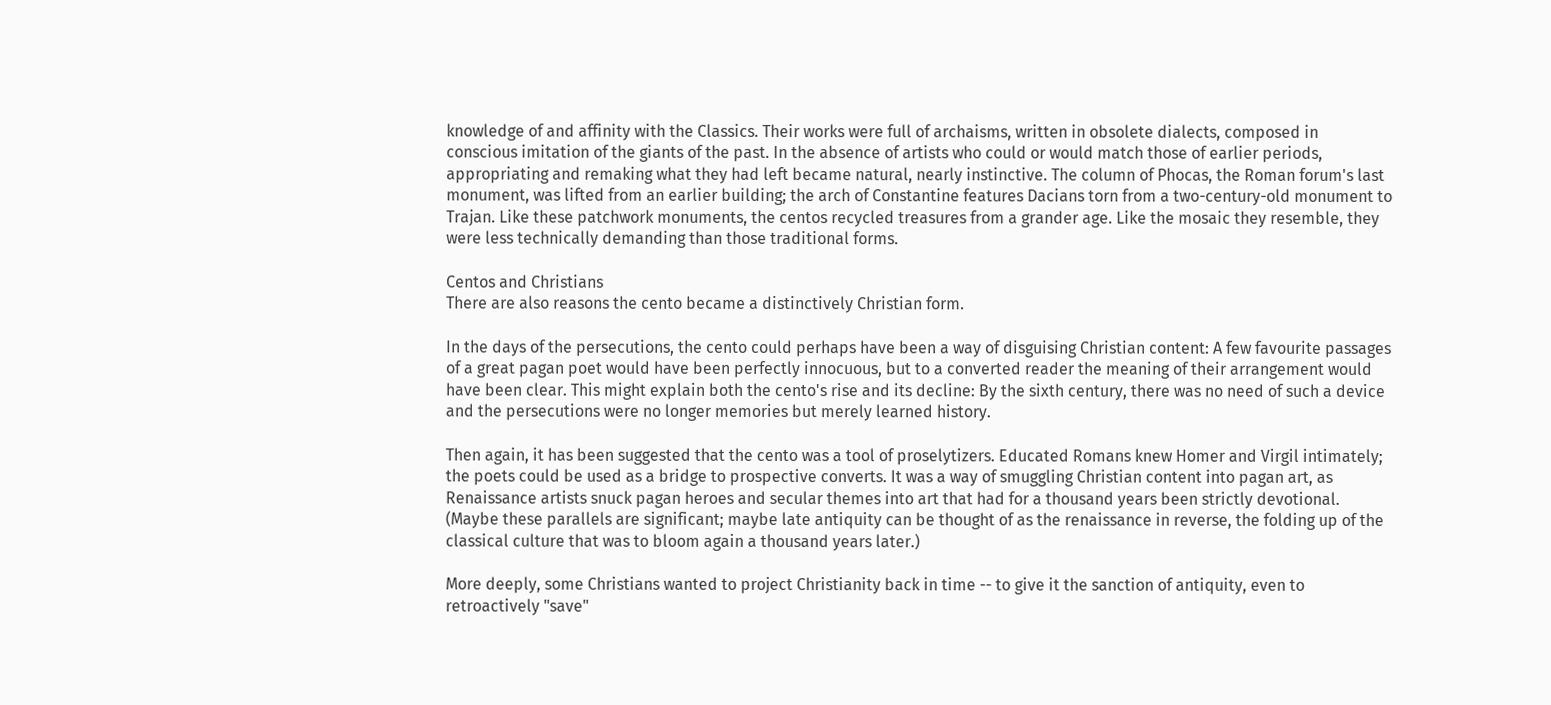knowledge of and affinity with the Classics. Their works were full of archaisms, written in obsolete dialects, composed in conscious imitation of the giants of the past. In the absence of artists who could or would match those of earlier periods, appropriating and remaking what they had left became natural, nearly instinctive. The column of Phocas, the Roman forum's last monument, was lifted from an earlier building; the arch of Constantine features Dacians torn from a two-century-old monument to Trajan. Like these patchwork monuments, the centos recycled treasures from a grander age. Like the mosaic they resemble, they were less technically demanding than those traditional forms.

Centos and Christians
There are also reasons the cento became a distinctively Christian form.

In the days of the persecutions, the cento could perhaps have been a way of disguising Christian content: A few favourite passages of a great pagan poet would have been perfectly innocuous, but to a converted reader the meaning of their arrangement would have been clear. This might explain both the cento's rise and its decline: By the sixth century, there was no need of such a device and the persecutions were no longer memories but merely learned history.

Then again, it has been suggested that the cento was a tool of proselytizers. Educated Romans knew Homer and Virgil intimately; the poets could be used as a bridge to prospective converts. It was a way of smuggling Christian content into pagan art, as Renaissance artists snuck pagan heroes and secular themes into art that had for a thousand years been strictly devotional. (Maybe these parallels are significant; maybe late antiquity can be thought of as the renaissance in reverse, the folding up of the classical culture that was to bloom again a thousand years later.)

More deeply, some Christians wanted to project Christianity back in time -- to give it the sanction of antiquity, even to retroactively "save"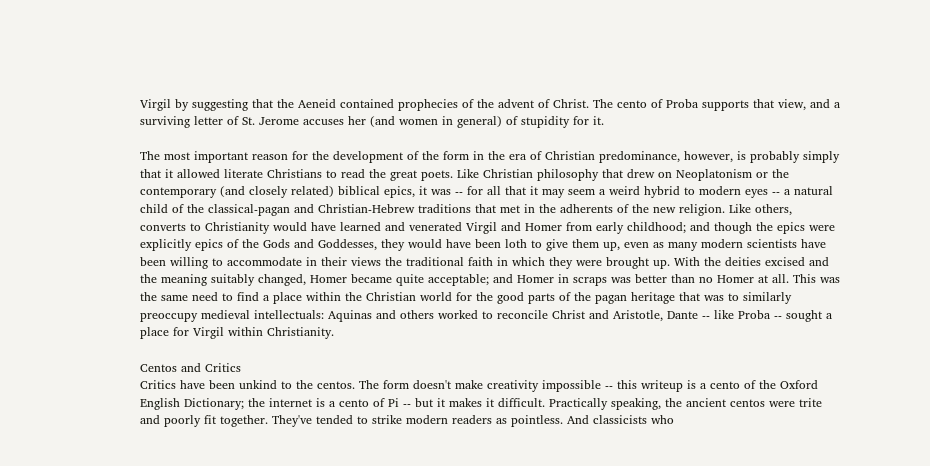Virgil by suggesting that the Aeneid contained prophecies of the advent of Christ. The cento of Proba supports that view, and a surviving letter of St. Jerome accuses her (and women in general) of stupidity for it.

The most important reason for the development of the form in the era of Christian predominance, however, is probably simply that it allowed literate Christians to read the great poets. Like Christian philosophy that drew on Neoplatonism or the contemporary (and closely related) biblical epics, it was -- for all that it may seem a weird hybrid to modern eyes -- a natural child of the classical-pagan and Christian-Hebrew traditions that met in the adherents of the new religion. Like others, converts to Christianity would have learned and venerated Virgil and Homer from early childhood; and though the epics were explicitly epics of the Gods and Goddesses, they would have been loth to give them up, even as many modern scientists have been willing to accommodate in their views the traditional faith in which they were brought up. With the deities excised and the meaning suitably changed, Homer became quite acceptable; and Homer in scraps was better than no Homer at all. This was the same need to find a place within the Christian world for the good parts of the pagan heritage that was to similarly preoccupy medieval intellectuals: Aquinas and others worked to reconcile Christ and Aristotle, Dante -- like Proba -- sought a place for Virgil within Christianity.

Centos and Critics
Critics have been unkind to the centos. The form doesn't make creativity impossible -- this writeup is a cento of the Oxford English Dictionary; the internet is a cento of Pi -- but it makes it difficult. Practically speaking, the ancient centos were trite and poorly fit together. They've tended to strike modern readers as pointless. And classicists who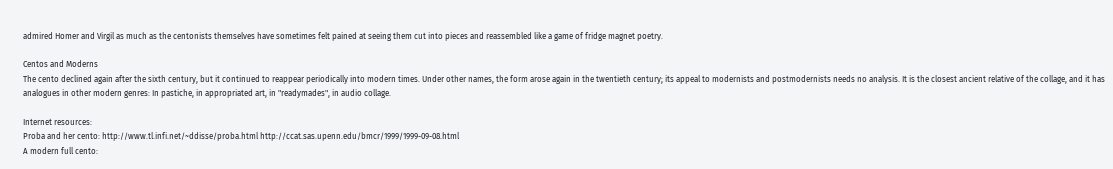admired Homer and Virgil as much as the centonists themselves have sometimes felt pained at seeing them cut into pieces and reassembled like a game of fridge magnet poetry.

Centos and Moderns
The cento declined again after the sixth century, but it continued to reappear periodically into modern times. Under other names, the form arose again in the twentieth century; its appeal to modernists and postmodernists needs no analysis. It is the closest ancient relative of the collage, and it has analogues in other modern genres: In pastiche, in appropriated art, in "readymades", in audio collage.

Internet resources:
Proba and her cento: http://www.tl.infi.net/~ddisse/proba.html http://ccat.sas.upenn.edu/bmcr/1999/1999-09-08.html
A modern full cento: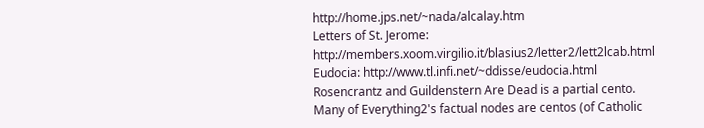http://home.jps.net/~nada/alcalay.htm
Letters of St. Jerome: http://members.xoom.virgilio.it/blasius2/letter2/lett2lcab.html
Eudocia: http://www.tl.infi.net/~ddisse/eudocia.html
Rosencrantz and Guildenstern Are Dead is a partial cento.
Many of Everything2's factual nodes are centos (of Catholic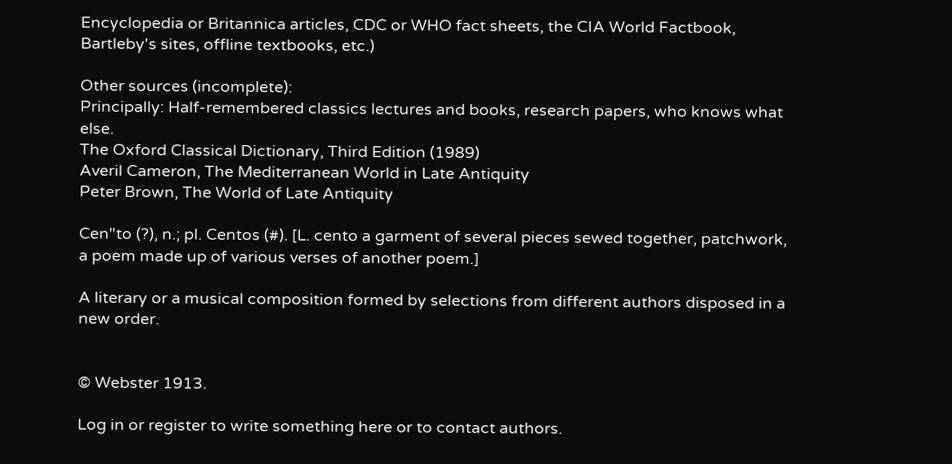Encyclopedia or Britannica articles, CDC or WHO fact sheets, the CIA World Factbook, Bartleby's sites, offline textbooks, etc.)

Other sources (incomplete):
Principally: Half-remembered classics lectures and books, research papers, who knows what else.
The Oxford Classical Dictionary, Third Edition (1989)
Averil Cameron, The Mediterranean World in Late Antiquity
Peter Brown, The World of Late Antiquity

Cen"to (?), n.; pl. Centos (#). [L. cento a garment of several pieces sewed together, patchwork, a poem made up of various verses of another poem.]

A literary or a musical composition formed by selections from different authors disposed in a new order.


© Webster 1913.

Log in or register to write something here or to contact authors.